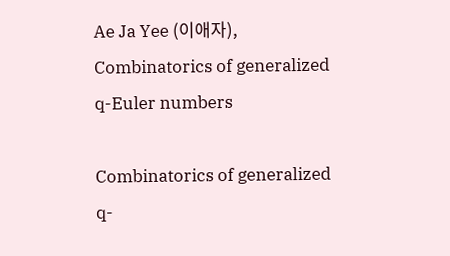Ae Ja Yee (이애자), Combinatorics of generalized q-Euler numbers

Combinatorics of generalized q-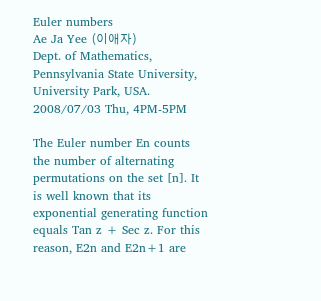Euler numbers
Ae Ja Yee (이애자)
Dept. of Mathematics, Pennsylvania State University, University Park, USA.
2008/07/03 Thu, 4PM-5PM

The Euler number En counts the number of alternating permutations on the set [n]. It is well known that its exponential generating function equals Tan z + Sec z. For this reason, E2n and E2n+1 are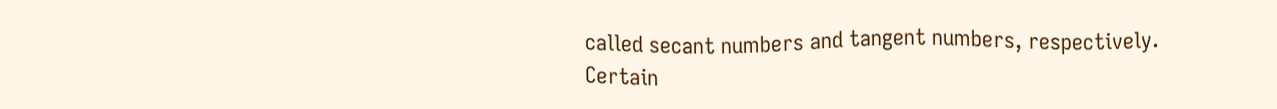called secant numbers and tangent numbers, respectively. Certain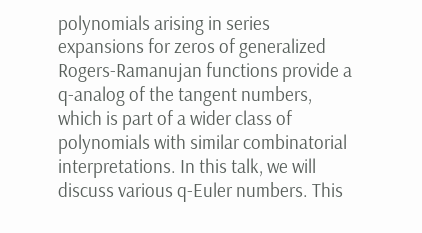polynomials arising in series expansions for zeros of generalized Rogers-Ramanujan functions provide a q-analog of the tangent numbers, which is part of a wider class of polynomials with similar combinatorial interpretations. In this talk, we will discuss various q-Euler numbers. This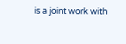is a joint work with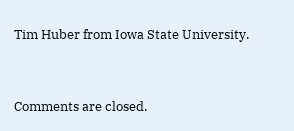Tim Huber from Iowa State University.


Comments are closed.